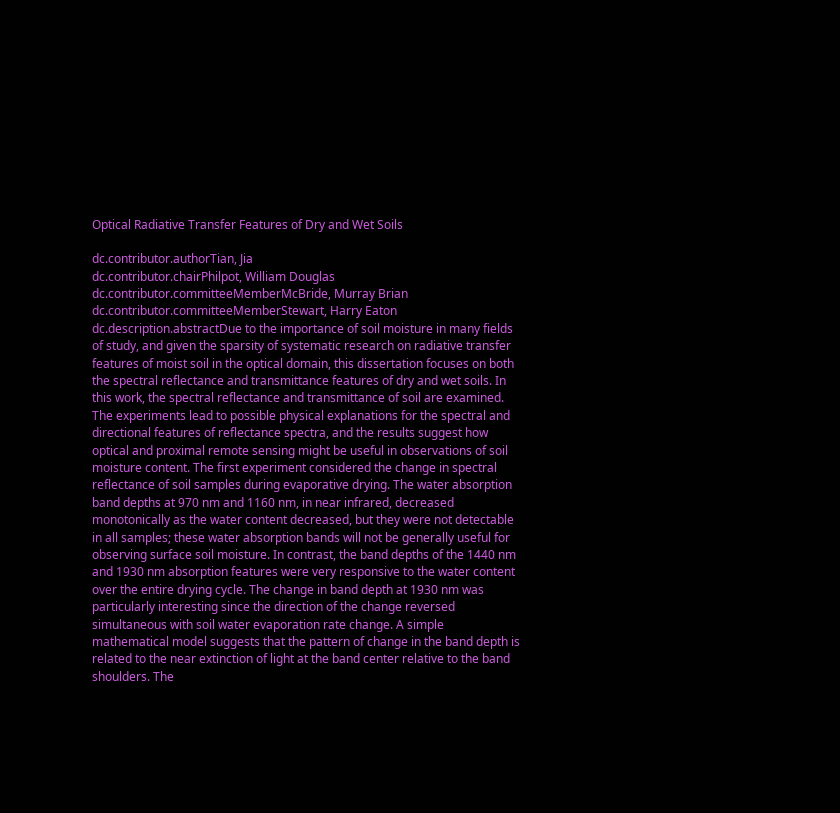Optical Radiative Transfer Features of Dry and Wet Soils

dc.contributor.authorTian, Jia
dc.contributor.chairPhilpot, William Douglas
dc.contributor.committeeMemberMcBride, Murray Brian
dc.contributor.committeeMemberStewart, Harry Eaton
dc.description.abstractDue to the importance of soil moisture in many fields of study, and given the sparsity of systematic research on radiative transfer features of moist soil in the optical domain, this dissertation focuses on both the spectral reflectance and transmittance features of dry and wet soils. In this work, the spectral reflectance and transmittance of soil are examined. The experiments lead to possible physical explanations for the spectral and directional features of reflectance spectra, and the results suggest how optical and proximal remote sensing might be useful in observations of soil moisture content. The first experiment considered the change in spectral reflectance of soil samples during evaporative drying. The water absorption band depths at 970 nm and 1160 nm, in near infrared, decreased monotonically as the water content decreased, but they were not detectable in all samples; these water absorption bands will not be generally useful for observing surface soil moisture. In contrast, the band depths of the 1440 nm and 1930 nm absorption features were very responsive to the water content over the entire drying cycle. The change in band depth at 1930 nm was particularly interesting since the direction of the change reversed simultaneous with soil water evaporation rate change. A simple mathematical model suggests that the pattern of change in the band depth is related to the near extinction of light at the band center relative to the band shoulders. The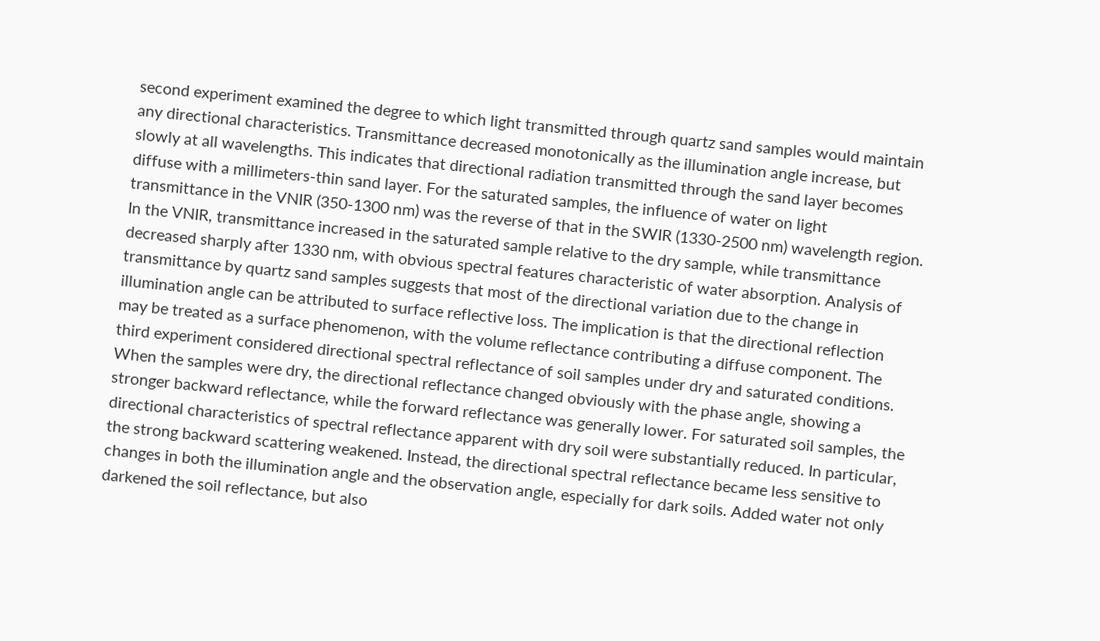second experiment examined the degree to which light transmitted through quartz sand samples would maintain any directional characteristics. Transmittance decreased monotonically as the illumination angle increase, but slowly at all wavelengths. This indicates that directional radiation transmitted through the sand layer becomes diffuse with a millimeters-thin sand layer. For the saturated samples, the influence of water on light transmittance in the VNIR (350-1300 nm) was the reverse of that in the SWIR (1330-2500 nm) wavelength region. In the VNIR, transmittance increased in the saturated sample relative to the dry sample, while transmittance decreased sharply after 1330 nm, with obvious spectral features characteristic of water absorption. Analysis of transmittance by quartz sand samples suggests that most of the directional variation due to the change in illumination angle can be attributed to surface reflective loss. The implication is that the directional reflection may be treated as a surface phenomenon, with the volume reflectance contributing a diffuse component. The third experiment considered directional spectral reflectance of soil samples under dry and saturated conditions. When the samples were dry, the directional reflectance changed obviously with the phase angle, showing a stronger backward reflectance, while the forward reflectance was generally lower. For saturated soil samples, the directional characteristics of spectral reflectance apparent with dry soil were substantially reduced. In particular, the strong backward scattering weakened. Instead, the directional spectral reflectance became less sensitive to changes in both the illumination angle and the observation angle, especially for dark soils. Added water not only darkened the soil reflectance, but also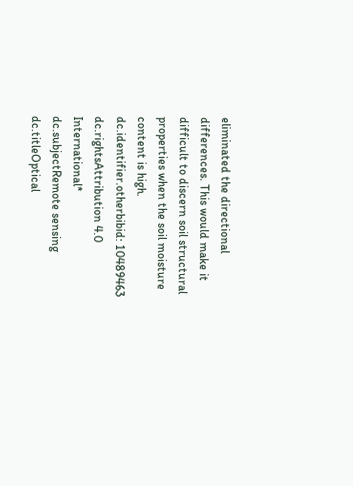eliminated the directional differences. This would make it difficult to discern soil structural properties when the soil moisture content is high.
dc.identifier.otherbibid: 10489463
dc.rightsAttribution 4.0 International*
dc.subjectRemote sensing
dc.titleOptical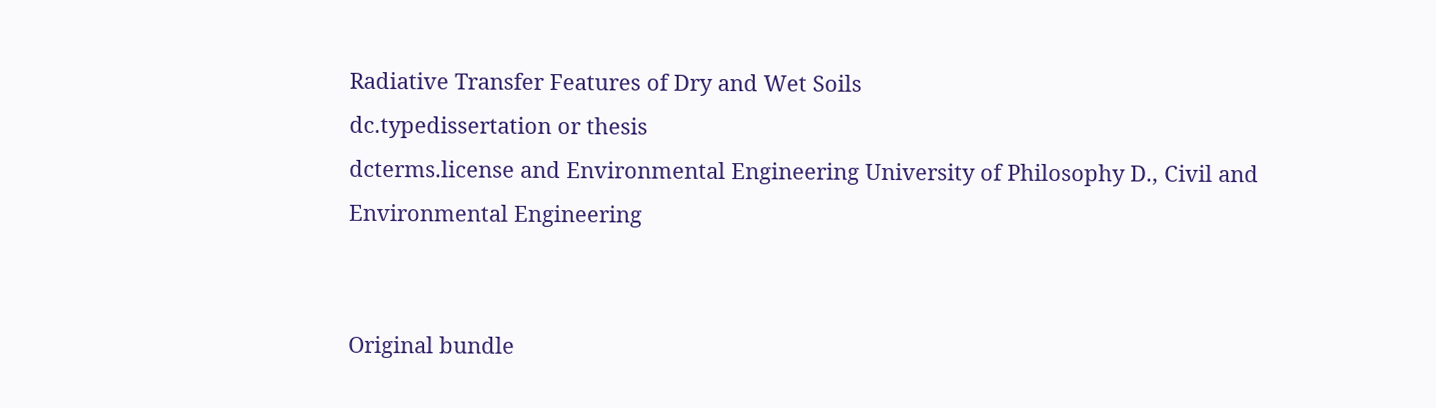Radiative Transfer Features of Dry and Wet Soils
dc.typedissertation or thesis
dcterms.license and Environmental Engineering University of Philosophy D., Civil and Environmental Engineering


Original bundle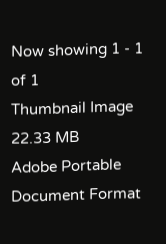Now showing 1 - 1 of 1
Thumbnail Image
22.33 MB
Adobe Portable Document Format